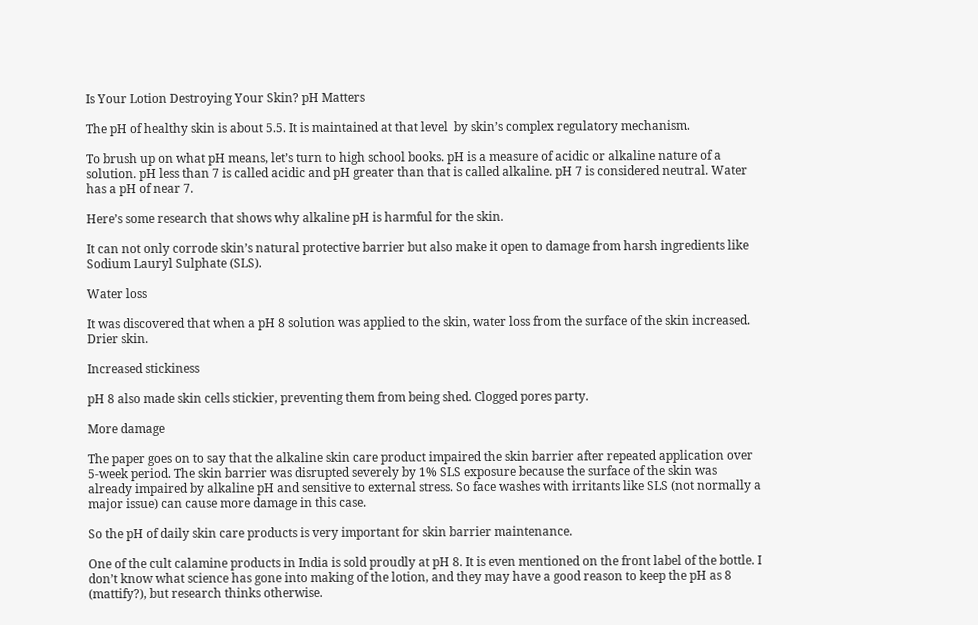Is Your Lotion Destroying Your Skin? pH Matters

The pH of healthy skin is about 5.5. It is maintained at that level  by skin’s complex regulatory mechanism.

To brush up on what pH means, let’s turn to high school books. pH is a measure of acidic or alkaline nature of a solution. pH less than 7 is called acidic and pH greater than that is called alkaline. pH 7 is considered neutral. Water has a pH of near 7.

Here’s some research that shows why alkaline pH is harmful for the skin.

It can not only corrode skin’s natural protective barrier but also make it open to damage from harsh ingredients like Sodium Lauryl Sulphate (SLS).

Water loss

It was discovered that when a pH 8 solution was applied to the skin, water loss from the surface of the skin increased. Drier skin.

Increased stickiness

pH 8 also made skin cells stickier, preventing them from being shed. Clogged pores party.

More damage

The paper goes on to say that the alkaline skin care product impaired the skin barrier after repeated application over 5-week period. The skin barrier was disrupted severely by 1% SLS exposure because the surface of the skin was already impaired by alkaline pH and sensitive to external stress. So face washes with irritants like SLS (not normally a major issue) can cause more damage in this case.

So the pH of daily skin care products is very important for skin barrier maintenance.

One of the cult calamine products in India is sold proudly at pH 8. It is even mentioned on the front label of the bottle. I don’t know what science has gone into making of the lotion, and they may have a good reason to keep the pH as 8 (mattify?), but research thinks otherwise.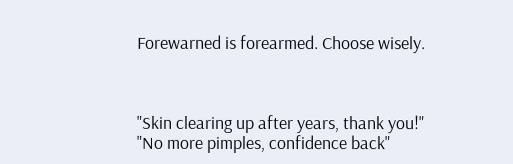Forewarned is forearmed. Choose wisely.



"Skin clearing up after years, thank you!"
"No more pimples, confidence back"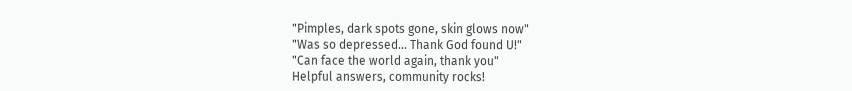"Pimples, dark spots gone, skin glows now"
"Was so depressed... Thank God found U!"
"Can face the world again, thank you"
Helpful answers, community rocks!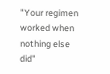"Your regimen worked when nothing else did"